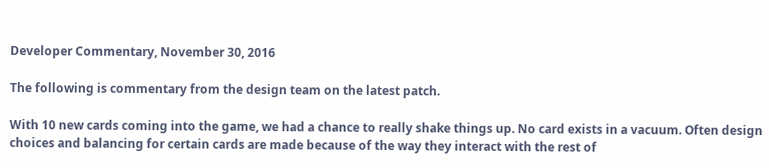Developer Commentary, November 30, 2016

The following is commentary from the design team on the latest patch.

With 10 new cards coming into the game, we had a chance to really shake things up. No card exists in a vacuum. Often design choices and balancing for certain cards are made because of the way they interact with the rest of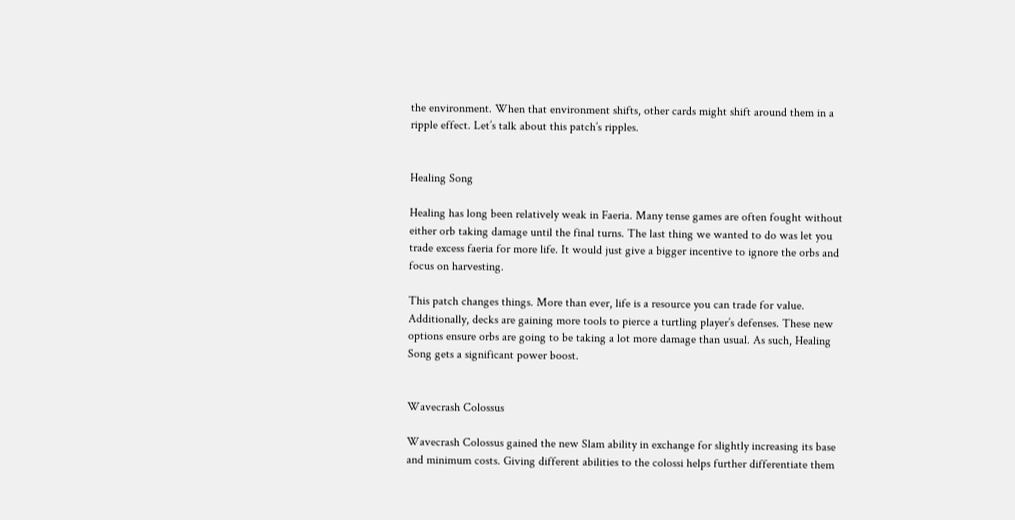the environment. When that environment shifts, other cards might shift around them in a ripple effect. Let’s talk about this patch’s ripples.


Healing Song

Healing has long been relatively weak in Faeria. Many tense games are often fought without either orb taking damage until the final turns. The last thing we wanted to do was let you trade excess faeria for more life. It would just give a bigger incentive to ignore the orbs and focus on harvesting.

This patch changes things. More than ever, life is a resource you can trade for value. Additionally, decks are gaining more tools to pierce a turtling player’s defenses. These new options ensure orbs are going to be taking a lot more damage than usual. As such, Healing Song gets a significant power boost.


Wavecrash Colossus

Wavecrash Colossus gained the new Slam ability in exchange for slightly increasing its base and minimum costs. Giving different abilities to the colossi helps further differentiate them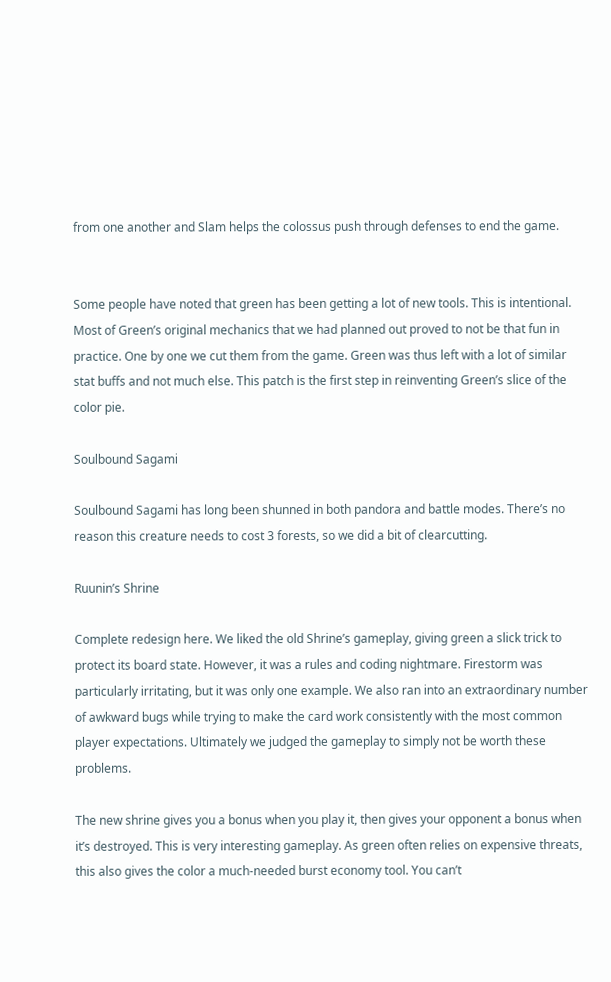from one another and Slam helps the colossus push through defenses to end the game.


Some people have noted that green has been getting a lot of new tools. This is intentional. Most of Green’s original mechanics that we had planned out proved to not be that fun in practice. One by one we cut them from the game. Green was thus left with a lot of similar stat buffs and not much else. This patch is the first step in reinventing Green’s slice of the color pie.

Soulbound Sagami

Soulbound Sagami has long been shunned in both pandora and battle modes. There’s no reason this creature needs to cost 3 forests, so we did a bit of clearcutting.

Ruunin’s Shrine

Complete redesign here. We liked the old Shrine’s gameplay, giving green a slick trick to protect its board state. However, it was a rules and coding nightmare. Firestorm was particularly irritating, but it was only one example. We also ran into an extraordinary number of awkward bugs while trying to make the card work consistently with the most common player expectations. Ultimately we judged the gameplay to simply not be worth these problems.

The new shrine gives you a bonus when you play it, then gives your opponent a bonus when it’s destroyed. This is very interesting gameplay. As green often relies on expensive threats, this also gives the color a much-needed burst economy tool. You can’t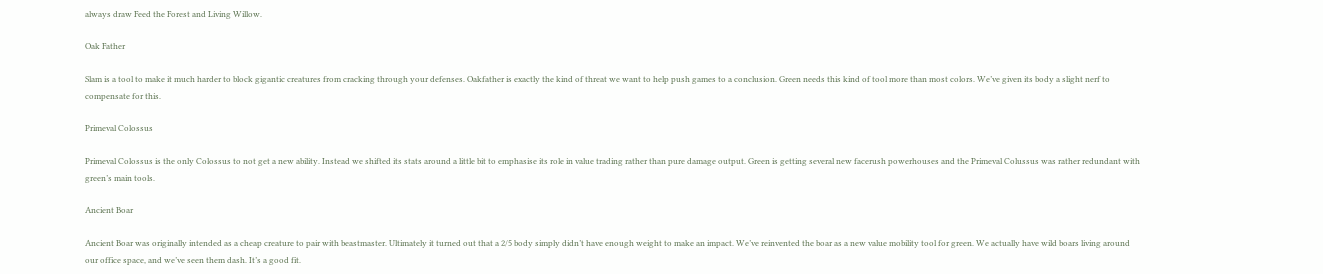always draw Feed the Forest and Living Willow.

Oak Father

Slam is a tool to make it much harder to block gigantic creatures from cracking through your defenses. Oakfather is exactly the kind of threat we want to help push games to a conclusion. Green needs this kind of tool more than most colors. We’ve given its body a slight nerf to compensate for this.

Primeval Colossus

Primeval Colossus is the only Colossus to not get a new ability. Instead we shifted its stats around a little bit to emphasise its role in value trading rather than pure damage output. Green is getting several new facerush powerhouses and the Primeval Colussus was rather redundant with green’s main tools.

Ancient Boar

Ancient Boar was originally intended as a cheap creature to pair with beastmaster. Ultimately it turned out that a 2/5 body simply didn’t have enough weight to make an impact. We’ve reinvented the boar as a new value mobility tool for green. We actually have wild boars living around our office space, and we’ve seen them dash. It’s a good fit.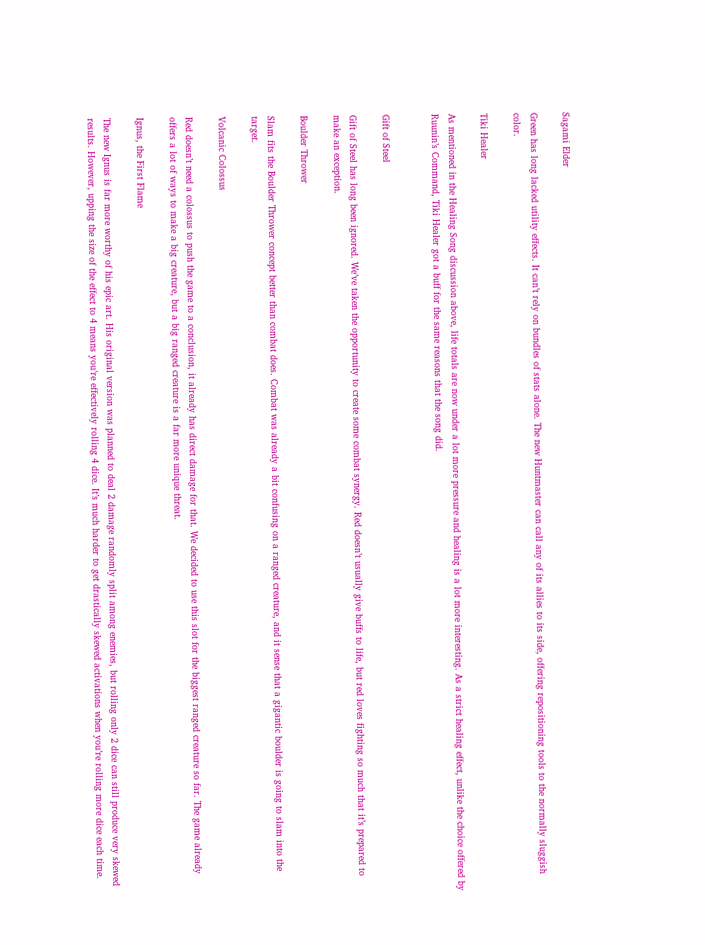Sagami Elder

Green has long lacked utility effects. It can’t rely on bundles of stats alone. The new Huntmaster can call any of its allies to its side, offering repositioning tools to the normally sluggish color.

Tiki Healer

As mentioned in the Healing Song discussion above, life totals are now under a lot more pressure and healing is a lot more interesting. As a strict healing effect, unlike the choice offered by Ruunin’s Command, Tiki Healer got a buff for the same reasons that the song did.


Gift of Steel

Gift of Steel has long been ignored. We’ve taken the opportunity to create some combat synergy. Red doesn’t usually give buffs to life, but red loves fighting so much that it’s prepared to make an exception.

Boulder Thrower

Slam fits the Boulder Thrower concept better than combat does. Combat was already a bit confusing on a ranged creature, and it sense that a gigantic boulder is going to slam into the target.

Volcanic Colossus

Red doesn’t need a colossus to push the game to a conclusion, it already has direct damage for that. We decided to use this slot for the biggest ranged creature so far. The game already offers a lot of ways to make a big creature, but a big ranged creature is a far more unique threat.

Ignus, the First Flame

The new Ignus is far more worthy of his epic art. His original version was planned to deal 2 damage randomly split among enemies, but rolling only 2 dice can still produce very skewed results. However, upping the size of the effect to 4 means you’re effectively rolling 4 dice. It’s much harder to get drastically skewed activations when you’re rolling more dice each time.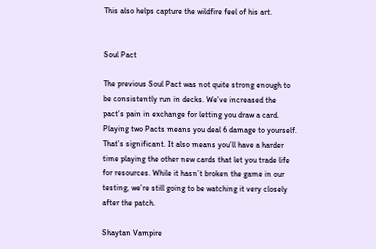This also helps capture the wildfire feel of his art.


Soul Pact

The previous Soul Pact was not quite strong enough to be consistently run in decks. We’ve increased the pact’s pain in exchange for letting you draw a card. Playing two Pacts means you deal 6 damage to yourself. That’s significant. It also means you’ll have a harder time playing the other new cards that let you trade life for resources. While it hasn’t broken the game in our testing, we’re still going to be watching it very closely after the patch.

Shaytan Vampire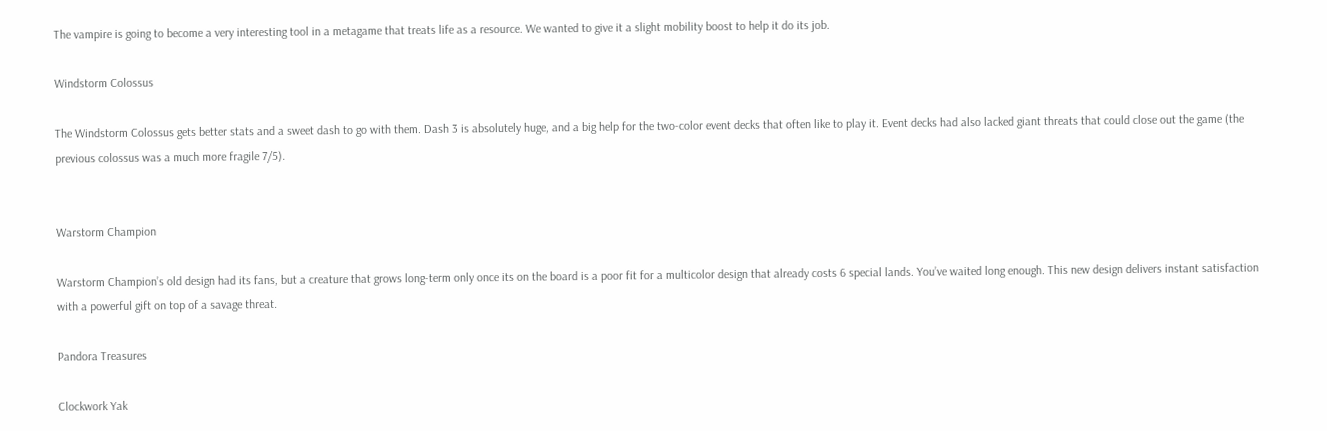The vampire is going to become a very interesting tool in a metagame that treats life as a resource. We wanted to give it a slight mobility boost to help it do its job.

Windstorm Colossus

The Windstorm Colossus gets better stats and a sweet dash to go with them. Dash 3 is absolutely huge, and a big help for the two-color event decks that often like to play it. Event decks had also lacked giant threats that could close out the game (the previous colossus was a much more fragile 7/5).


Warstorm Champion

Warstorm Champion’s old design had its fans, but a creature that grows long-term only once its on the board is a poor fit for a multicolor design that already costs 6 special lands. You’ve waited long enough. This new design delivers instant satisfaction with a powerful gift on top of a savage threat.

Pandora Treasures

Clockwork Yak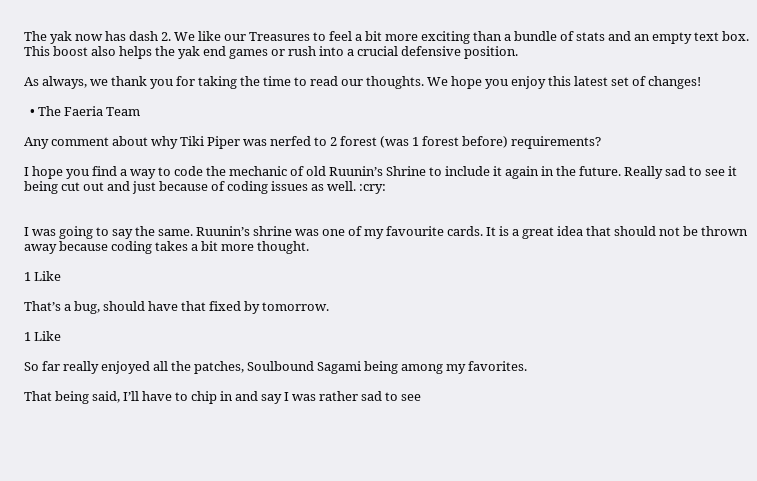The yak now has dash 2. We like our Treasures to feel a bit more exciting than a bundle of stats and an empty text box. This boost also helps the yak end games or rush into a crucial defensive position.

As always, we thank you for taking the time to read our thoughts. We hope you enjoy this latest set of changes!

  • The Faeria Team

Any comment about why Tiki Piper was nerfed to 2 forest (was 1 forest before) requirements?

I hope you find a way to code the mechanic of old Ruunin’s Shrine to include it again in the future. Really sad to see it being cut out and just because of coding issues as well. :cry:


I was going to say the same. Ruunin’s shrine was one of my favourite cards. It is a great idea that should not be thrown away because coding takes a bit more thought.

1 Like

That’s a bug, should have that fixed by tomorrow.

1 Like

So far really enjoyed all the patches, Soulbound Sagami being among my favorites.

That being said, I’ll have to chip in and say I was rather sad to see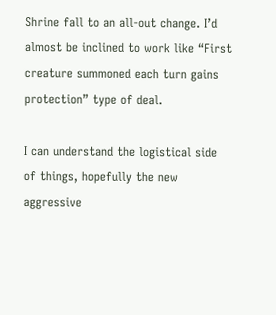Shrine fall to an all-out change. I’d almost be inclined to work like “First creature summoned each turn gains protection” type of deal.

I can understand the logistical side of things, hopefully the new aggressive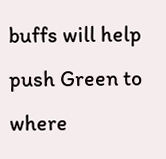buffs will help push Green to where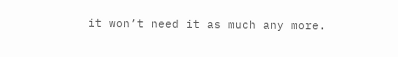it won’t need it as much any more.